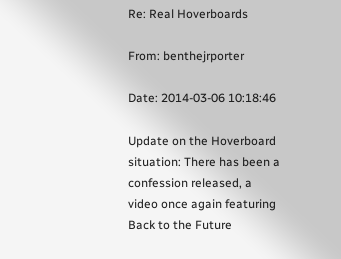Re: Real Hoverboards

From: benthejrporter

Date: 2014-03-06 10:18:46

Update on the Hoverboard situation: There has been a confession released, a video once again featuring Back to the Future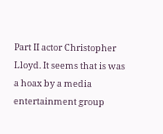Part II actor Christopher Lloyd. It seems that is was a hoax by a media entertainment group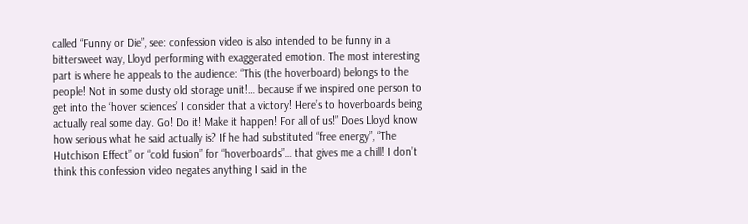called “Funny or Die”, see: confession video is also intended to be funny in a bittersweet way, Lloyd performing with exaggerated emotion. The most interesting part is where he appeals to the audience: “This (the hoverboard) belongs to the people! Not in some dusty old storage unit!… because if we inspired one person to get into the ‘hover sciences’ I consider that a victory! Here’s to hoverboards being actually real some day. Go! Do it! Make it happen! For all of us!” Does Lloyd know how serious what he said actually is? If he had substituted “free energy”, “The Hutchison Effect” or “cold fusion” for “hoverboards”… that gives me a chill! I don’t think this confession video negates anything I said in the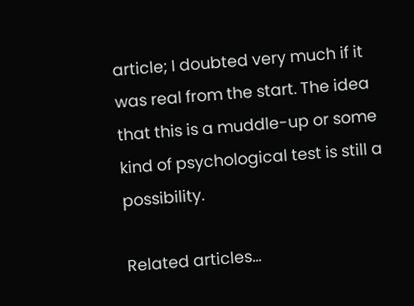article; I doubted very much if it was real from the start. The idea that this is a muddle-up or some kind of psychological test is still a possibility.

Related articles...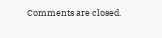Comments are closed.